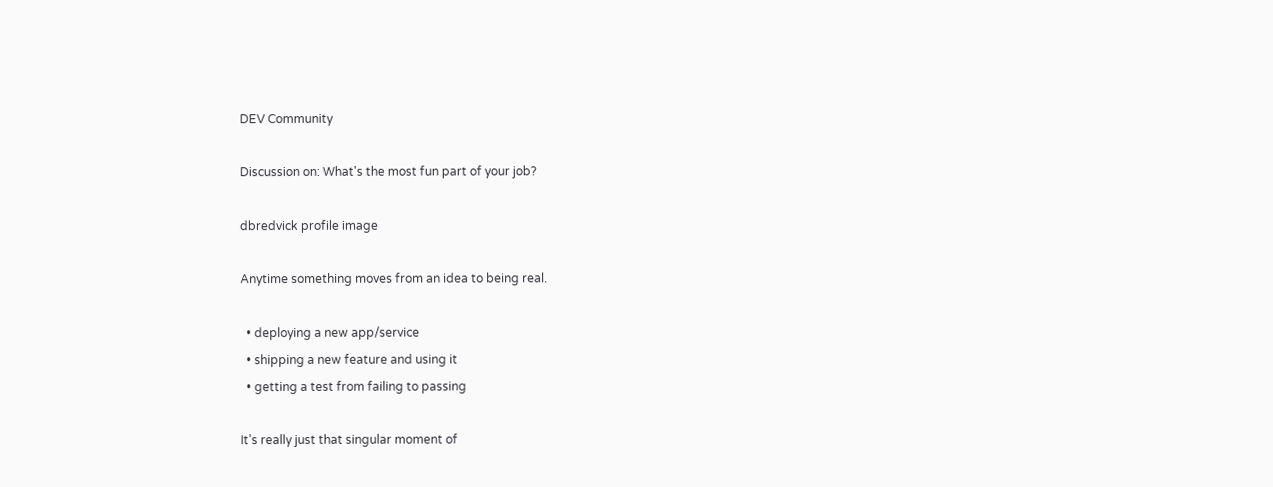DEV Community

Discussion on: What's the most fun part of your job?

dbredvick profile image

Anytime something moves from an idea to being real.

  • deploying a new app/service
  • shipping a new feature and using it
  • getting a test from failing to passing

It’s really just that singular moment of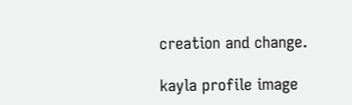creation and change.

kayla profile image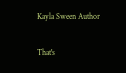Kayla Sween Author

That's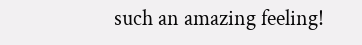such an amazing feeling!